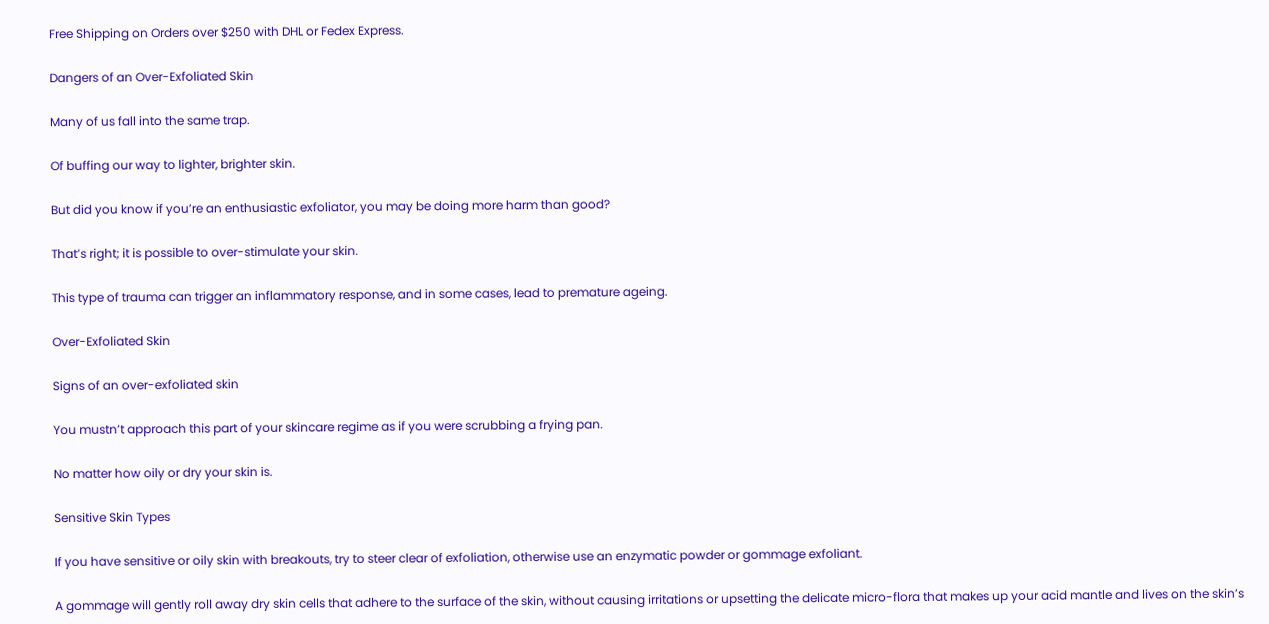Free Shipping on Orders over $250 with DHL or Fedex Express.

Dangers of an Over-Exfoliated Skin

Many of us fall into the same trap.

Of buffing our way to lighter, brighter skin.

But did you know if you’re an enthusiastic exfoliator, you may be doing more harm than good?

That’s right; it is possible to over-stimulate your skin.

This type of trauma can trigger an inflammatory response, and in some cases, lead to premature ageing.

Over-Exfoliated Skin

Signs of an over-exfoliated skin

You mustn’t approach this part of your skincare regime as if you were scrubbing a frying pan.

No matter how oily or dry your skin is.

Sensitive Skin Types

If you have sensitive or oily skin with breakouts, try to steer clear of exfoliation, otherwise use an enzymatic powder or gommage exfoliant.

A gommage will gently roll away dry skin cells that adhere to the surface of the skin, without causing irritations or upsetting the delicate micro-flora that makes up your acid mantle and lives on the skin’s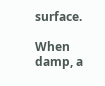surface.

When damp, a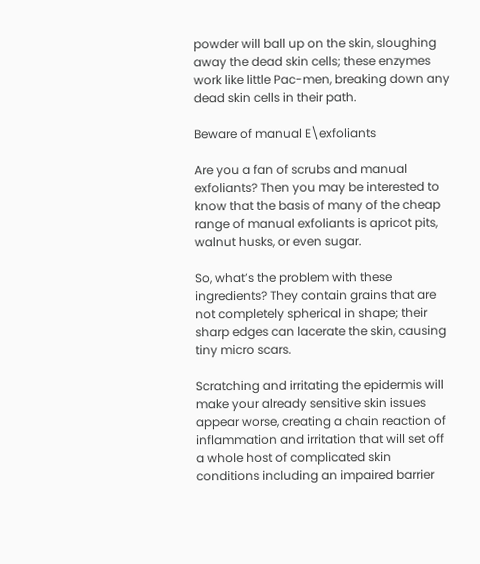powder will ball up on the skin, sloughing away the dead skin cells; these enzymes work like little Pac-men, breaking down any dead skin cells in their path.

Beware of manual E\exfoliants

Are you a fan of scrubs and manual exfoliants? Then you may be interested to know that the basis of many of the cheap range of manual exfoliants is apricot pits, walnut husks, or even sugar.

So, what’s the problem with these ingredients? They contain grains that are not completely spherical in shape; their sharp edges can lacerate the skin, causing tiny micro scars.

Scratching and irritating the epidermis will make your already sensitive skin issues appear worse, creating a chain reaction of inflammation and irritation that will set off a whole host of complicated skin conditions including an impaired barrier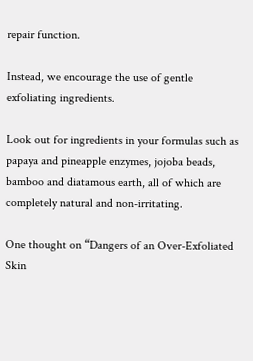repair function.

Instead, we encourage the use of gentle exfoliating ingredients.

Look out for ingredients in your formulas such as papaya and pineapple enzymes, jojoba beads, bamboo and diatamous earth, all of which are completely natural and non-irritating.

One thought on “Dangers of an Over-Exfoliated Skin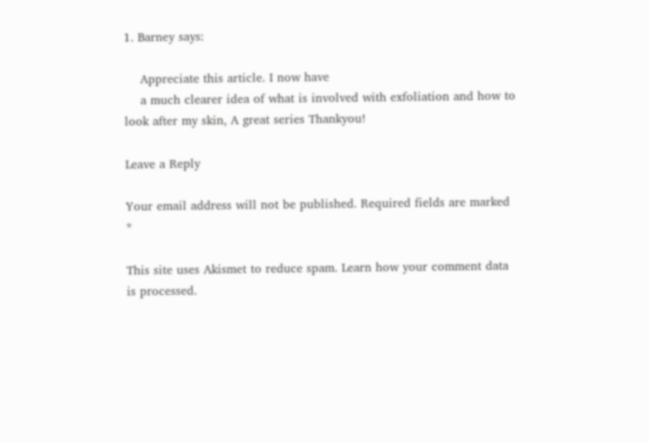1. Barney says:

    Appreciate this article. I now have
    a much clearer idea of what is involved with exfoliation and how to look after my skin, A great series Thankyou!

Leave a Reply

Your email address will not be published. Required fields are marked *

This site uses Akismet to reduce spam. Learn how your comment data is processed.